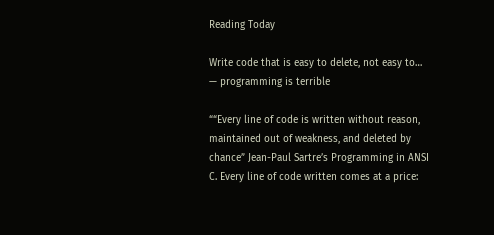Reading Today

Write code that is easy to delete, not easy to… — programming is terrible

““Every line of code is written without reason, maintained out of weakness, and deleted by chance” Jean-Paul Sartre’s Programming in ANSI C. Every line of code written comes at a price: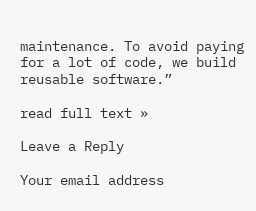maintenance. To avoid paying for a lot of code, we build reusable software.”

read full text »

Leave a Reply

Your email address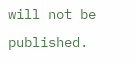will not be published.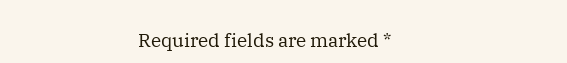Required fields are marked *